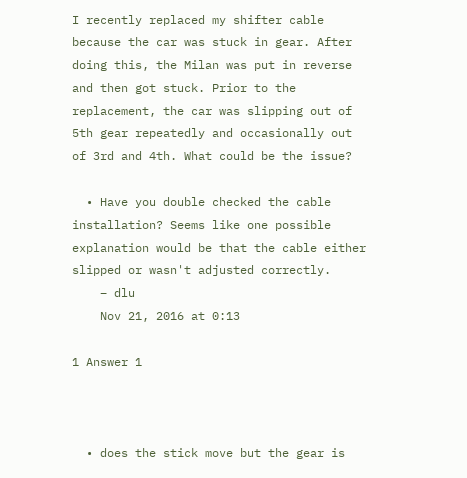I recently replaced my shifter cable because the car was stuck in gear. After doing this, the Milan was put in reverse and then got stuck. Prior to the replacement, the car was slipping out of 5th gear repeatedly and occasionally out of 3rd and 4th. What could be the issue?

  • Have you double checked the cable installation? Seems like one possible explanation would be that the cable either slipped or wasn't adjusted correctly.
    – dlu
    Nov 21, 2016 at 0:13

1 Answer 1



  • does the stick move but the gear is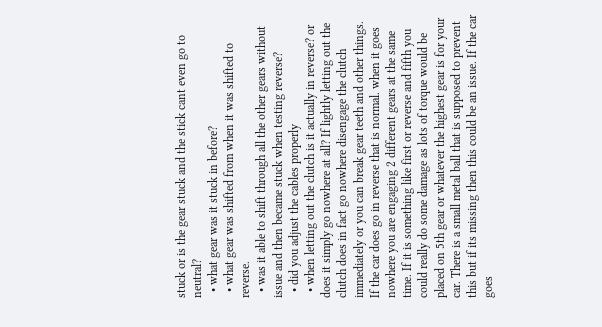stuck or is the gear stuck and the stick cant even go to neutral?
  • what gear was it stuck in before?
  • what gear was shifted from when it was shifted to reverse.
  • was it able to shift through all the other gears without issue and then became stuck when testing reverse?
  • did you adjust the cables properly
  • when letting out the clutch is it actually in reverse? or does it simply go nowhere at all? If lightly letting out the clutch does in fact go nowhere disengage the clutch immediately or you can break gear teeth and other things. If the car does go in reverse that is normal. when it goes nowhere you are engaging 2 different gears at the same time. If it is something like first or reverse and fifth you could really do some damage as lots of torque would be placed on 5th gear or whatever the highest gear is for your car. There is a small metal ball that is supposed to prevent this but if its missing then this could be an issue. If the car goes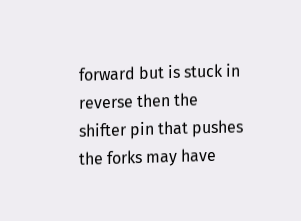forward but is stuck in reverse then the shifter pin that pushes the forks may have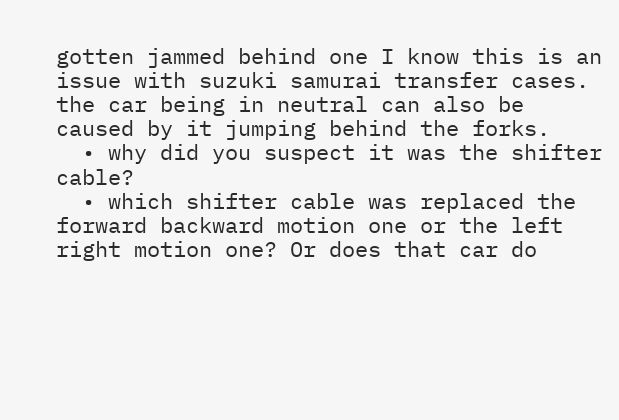gotten jammed behind one I know this is an issue with suzuki samurai transfer cases. the car being in neutral can also be caused by it jumping behind the forks.
  • why did you suspect it was the shifter cable?
  • which shifter cable was replaced the forward backward motion one or the left right motion one? Or does that car do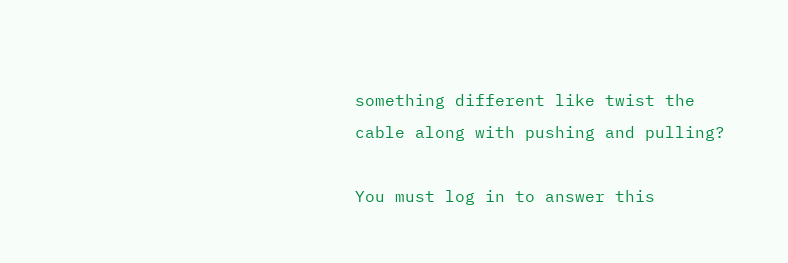something different like twist the cable along with pushing and pulling?

You must log in to answer this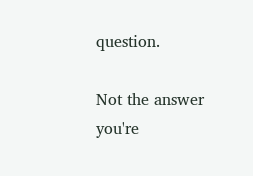question.

Not the answer you're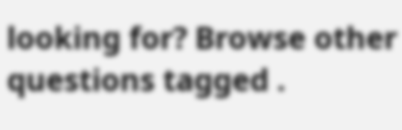looking for? Browse other questions tagged .